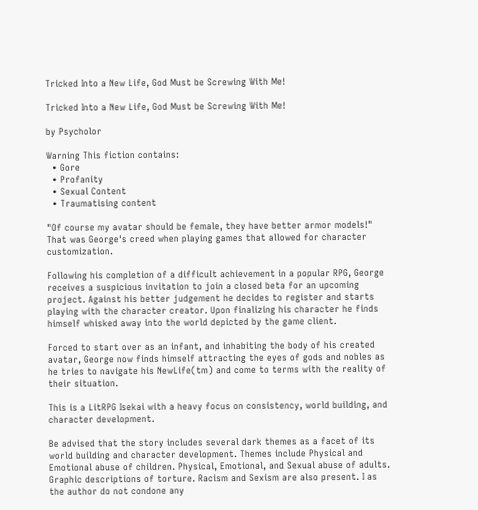Tricked Into a New Life, God Must be Screwing With Me!

Tricked Into a New Life, God Must be Screwing With Me!

by Psycholor

Warning This fiction contains:
  • Gore
  • Profanity
  • Sexual Content
  • Traumatising content

"Of course my avatar should be female, they have better armor models!" That was George's creed when playing games that allowed for character customization.

Following his completion of a difficult achievement in a popular RPG, George receives a suspicious invitation to join a closed beta for an upcoming project. Against his better judgement he decides to register and starts playing with the character creator. Upon finalizing his character he finds himself whisked away into the world depicted by the game client.

Forced to start over as an infant, and inhabiting the body of his created avatar, George now finds himself attracting the eyes of gods and nobles as he tries to navigate his NewLife(tm) and come to terms with the reality of their situation.

This is a LitRPG Isekai with a heavy focus on consistency, world building, and character development.

Be advised that the story includes several dark themes as a facet of its world building and character development. Themes include Physical and Emotional abuse of children. Physical, Emotional, and Sexual abuse of adults. Graphic descriptions of torture. Racism and Sexism are also present. I as the author do not condone any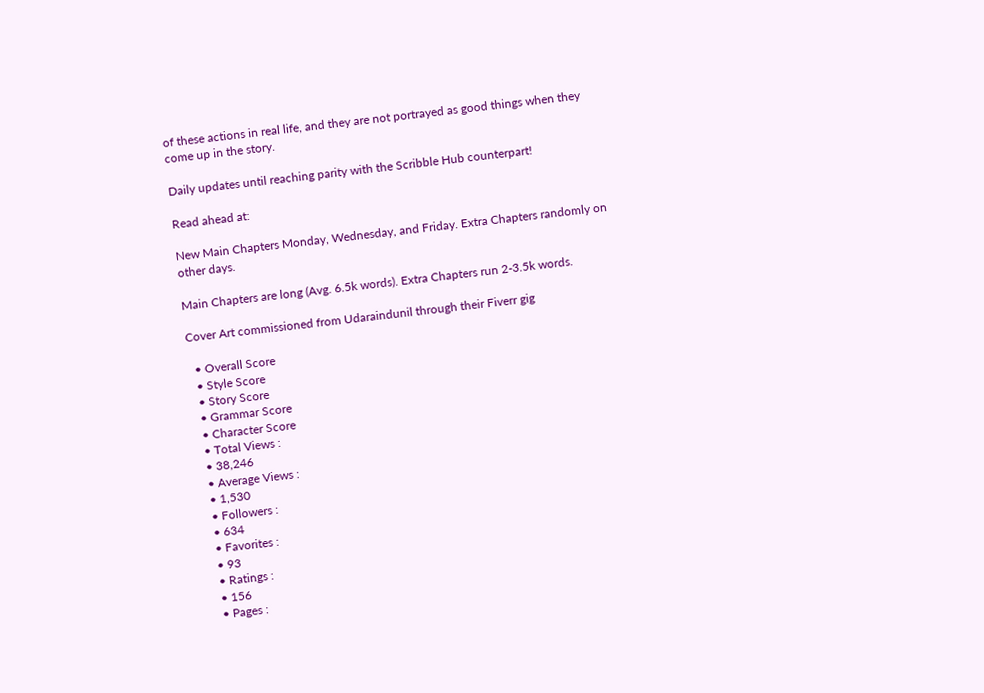of these actions in real life, and they are not portrayed as good things when they come up in the story.

Daily updates until reaching parity with the Scribble Hub counterpart!

Read ahead at:

New Main Chapters Monday, Wednesday, and Friday. Extra Chapters randomly on other days.

Main Chapters are long (Avg. 6.5k words). Extra Chapters run 2-3.5k words.

Cover Art commissioned from Udaraindunil through their Fiverr gig

  • Overall Score
  • Style Score
  • Story Score
  • Grammar Score
  • Character Score
  • Total Views :
  • 38,246
  • Average Views :
  • 1,530
  • Followers :
  • 634
  • Favorites :
  • 93
  • Ratings :
  • 156
  • Pages :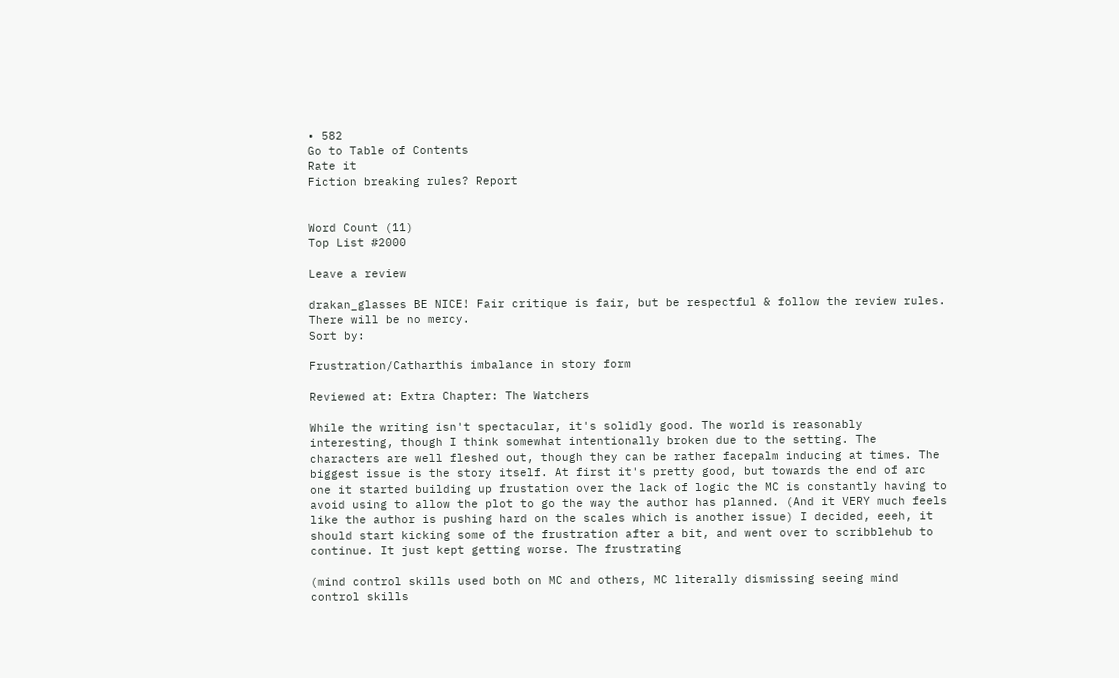• 582
Go to Table of Contents
Rate it
Fiction breaking rules? Report


Word Count (11)
Top List #2000

Leave a review

drakan_glasses BE NICE! Fair critique is fair, but be respectful & follow the review rules. There will be no mercy.
Sort by:

Frustration/Catharthis imbalance in story form

Reviewed at: Extra Chapter: The Watchers

While the writing isn't spectacular, it's solidly good. The world is reasonably interesting, though I think somewhat intentionally broken due to the setting. The characters are well fleshed out, though they can be rather facepalm inducing at times. The biggest issue is the story itself. At first it's pretty good, but towards the end of arc one it started building up frustation over the lack of logic the MC is constantly having to avoid using to allow the plot to go the way the author has planned. (And it VERY much feels like the author is pushing hard on the scales which is another issue) I decided, eeeh, it should start kicking some of the frustration after a bit, and went over to scribblehub to continue. It just kept getting worse. The frustrating

(mind control skills used both on MC and others, MC literally dismissing seeing mind control skills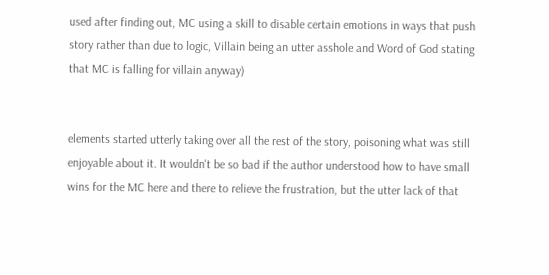used after finding out, MC using a skill to disable certain emotions in ways that push story rather than due to logic, Villain being an utter asshole and Word of God stating that MC is falling for villain anyway)


elements started utterly taking over all the rest of the story, poisoning what was still enjoyable about it. It wouldn't be so bad if the author understood how to have small wins for the MC here and there to relieve the frustration, but the utter lack of that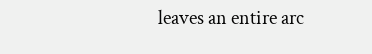leaves an entire arc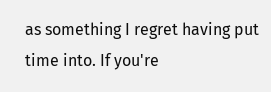as something I regret having put time into. If you're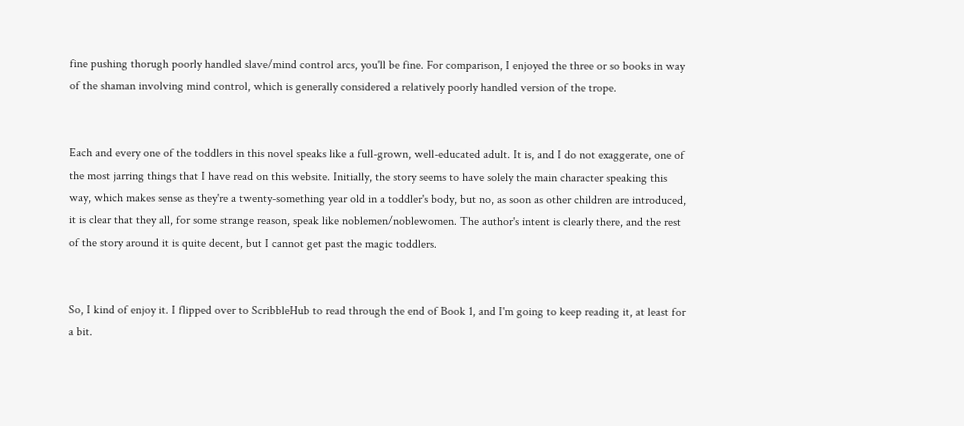fine pushing thorugh poorly handled slave/mind control arcs, you'll be fine. For comparison, I enjoyed the three or so books in way of the shaman involving mind control, which is generally considered a relatively poorly handled version of the trope.


Each and every one of the toddlers in this novel speaks like a full-grown, well-educated adult. It is, and I do not exaggerate, one of the most jarring things that I have read on this website. Initially, the story seems to have solely the main character speaking this way, which makes sense as they're a twenty-something year old in a toddler's body, but no, as soon as other children are introduced, it is clear that they all, for some strange reason, speak like noblemen/noblewomen. The author's intent is clearly there, and the rest of the story around it is quite decent, but I cannot get past the magic toddlers.


So, I kind of enjoy it. I flipped over to ScribbleHub to read through the end of Book 1, and I'm going to keep reading it, at least for a bit.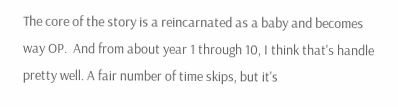The core of the story is a reincarnated as a baby and becomes way OP.  And from about year 1 through 10, I think that's handle pretty well. A fair number of time skips, but it's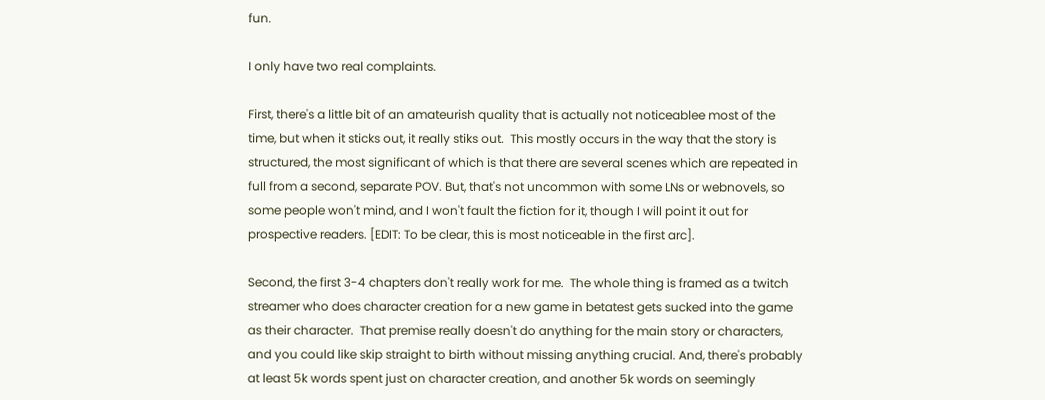fun.

I only have two real complaints.

First, there's a little bit of an amateurish quality that is actually not noticeablee most of the time, but when it sticks out, it really stiks out.  This mostly occurs in the way that the story is structured, the most significant of which is that there are several scenes which are repeated in full from a second, separate POV. But, that's not uncommon with some LNs or webnovels, so some people won't mind, and I won't fault the fiction for it, though I will point it out for prospective readers. [EDIT: To be clear, this is most noticeable in the first arc].

Second, the first 3-4 chapters don't really work for me.  The whole thing is framed as a twitch streamer who does character creation for a new game in betatest gets sucked into the game as their character.  That premise really doesn't do anything for the main story or characters, and you could like skip straight to birth without missing anything crucial. And, there's probably at least 5k words spent just on character creation, and another 5k words on seemingly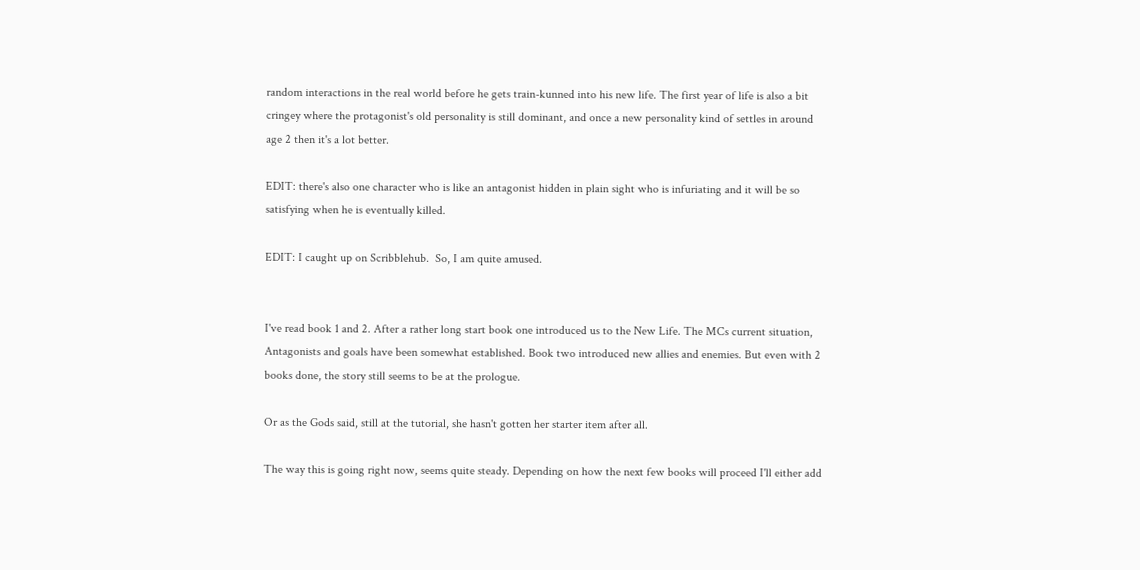random interactions in the real world before he gets train-kunned into his new life. The first year of life is also a bit cringey where the protagonist's old personality is still dominant, and once a new personality kind of settles in around age 2 then it's a lot better.

EDIT: there's also one character who is like an antagonist hidden in plain sight who is infuriating and it will be so satisfying when he is eventually killed.

EDIT: I caught up on Scribblehub.  So, I am quite amused.


I've read book 1 and 2. After a rather long start book one introduced us to the New Life. The MCs current situation, Antagonists and goals have been somewhat established. Book two introduced new allies and enemies. But even with 2 books done, the story still seems to be at the prologue.

Or as the Gods said, still at the tutorial, she hasn't gotten her starter item after all.

The way this is going right now, seems quite steady. Depending on how the next few books will proceed I'll either add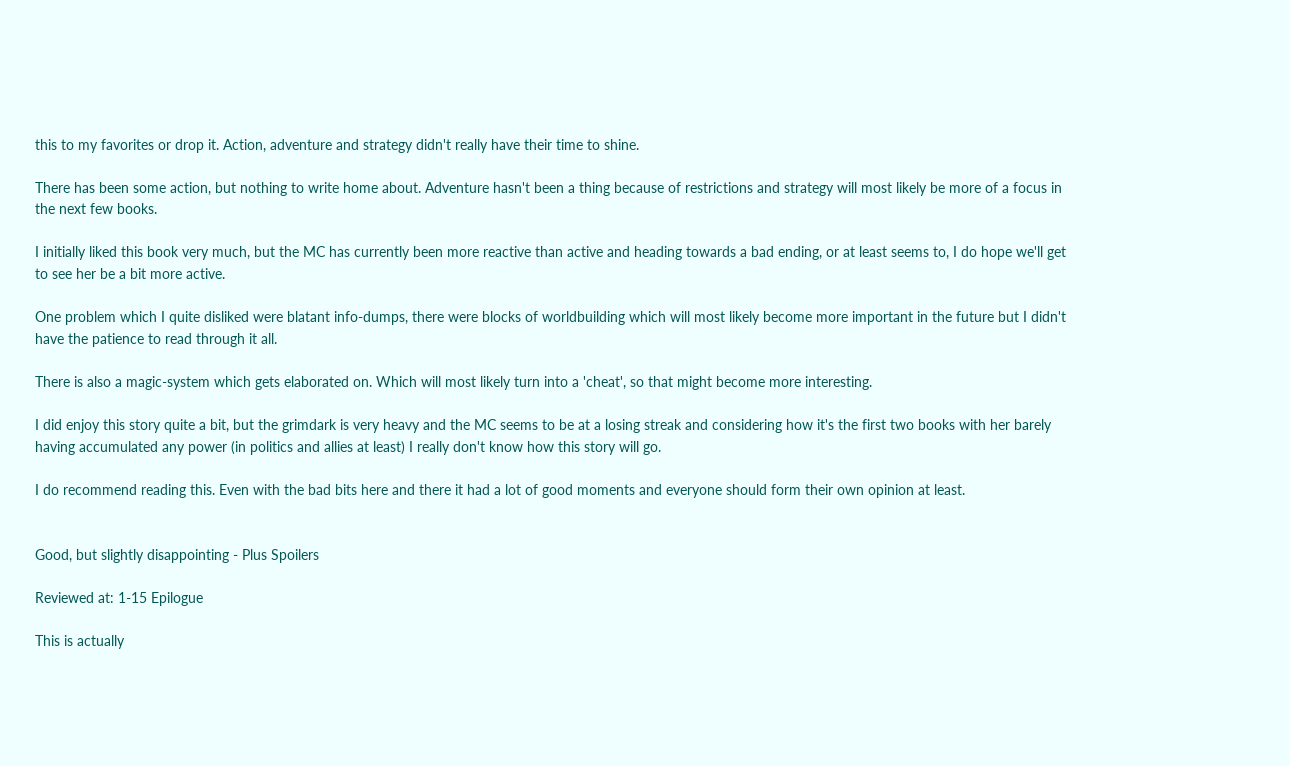this to my favorites or drop it. Action, adventure and strategy didn't really have their time to shine.

There has been some action, but nothing to write home about. Adventure hasn't been a thing because of restrictions and strategy will most likely be more of a focus in the next few books.

I initially liked this book very much, but the MC has currently been more reactive than active and heading towards a bad ending, or at least seems to, I do hope we'll get to see her be a bit more active.

One problem which I quite disliked were blatant info-dumps, there were blocks of worldbuilding which will most likely become more important in the future but I didn't have the patience to read through it all.

There is also a magic-system which gets elaborated on. Which will most likely turn into a 'cheat', so that might become more interesting.

I did enjoy this story quite a bit, but the grimdark is very heavy and the MC seems to be at a losing streak and considering how it's the first two books with her barely having accumulated any power (in politics and allies at least) I really don't know how this story will go.

I do recommend reading this. Even with the bad bits here and there it had a lot of good moments and everyone should form their own opinion at least.


Good, but slightly disappointing - Plus Spoilers

Reviewed at: 1-15 Epilogue

This is actually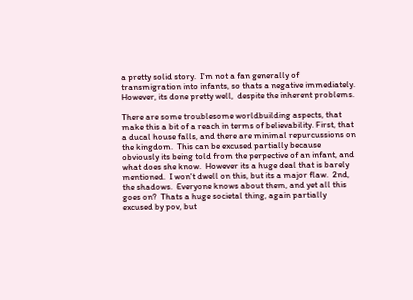a pretty solid story.  I'm not a fan generally of transmigration into infants, so thats a negative immediately.  However, its done pretty well,  despite the inherent problems.

There are some troublesome worldbuilding aspects, that make this a bit of a reach in terms of believability. First, that a ducal house falls, and there are minimal repurcussions on the kingdom.  This can be excused partially because obviously its being told from the perpective of an infant, and what does she know.  However its a huge deal that is barely mentioned.  I won't dwell on this, but its a major flaw.  2nd, the shadows.  Everyone knows about them, and yet all this goes on?  Thats a huge societal thing, again partially excused by pov, but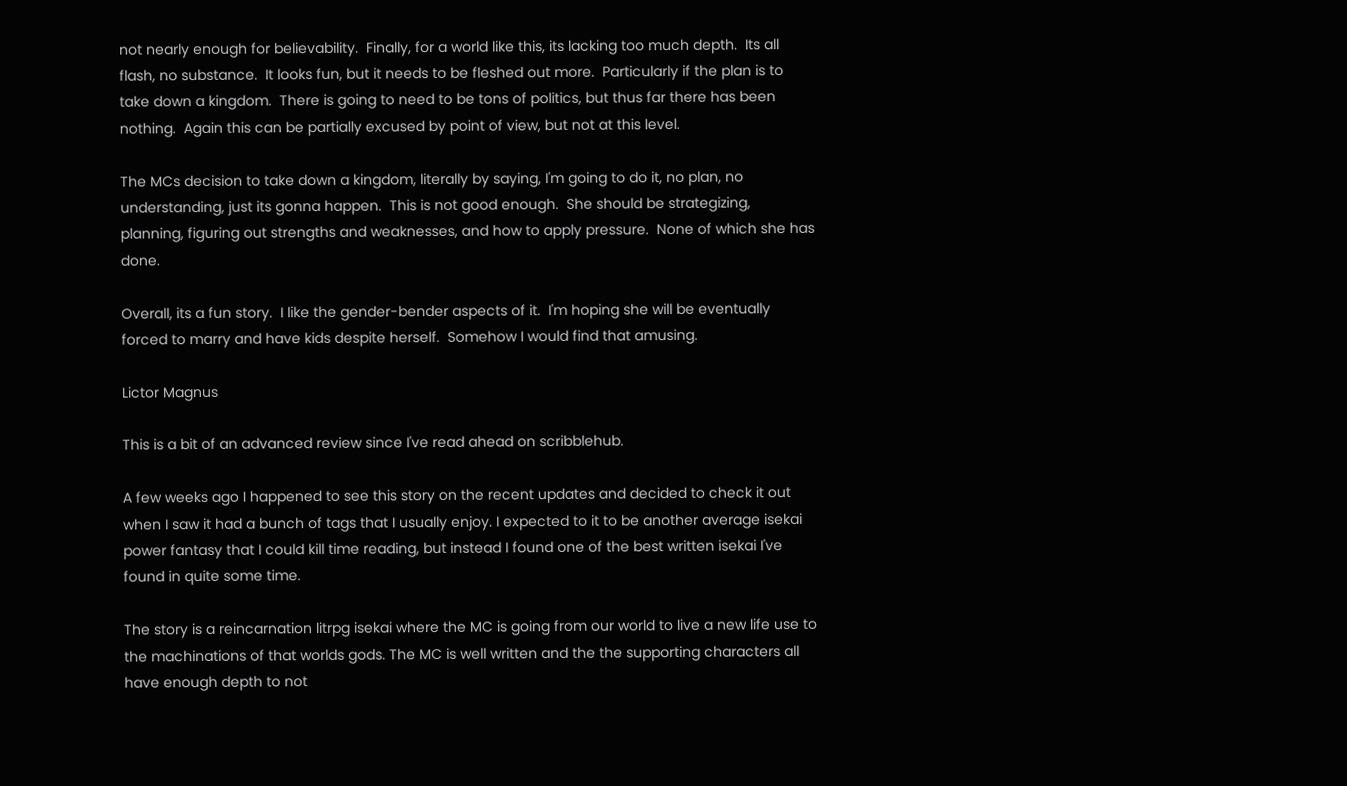not nearly enough for believability.  Finally, for a world like this, its lacking too much depth.  Its all flash, no substance.  It looks fun, but it needs to be fleshed out more.  Particularly if the plan is to take down a kingdom.  There is going to need to be tons of politics, but thus far there has been nothing.  Again this can be partially excused by point of view, but not at this level.

The MCs decision to take down a kingdom, literally by saying, I'm going to do it, no plan, no understanding, just its gonna happen.  This is not good enough.  She should be strategizing, planning, figuring out strengths and weaknesses, and how to apply pressure.  None of which she has done.

Overall, its a fun story.  I like the gender-bender aspects of it.  I'm hoping she will be eventually forced to marry and have kids despite herself.  Somehow I would find that amusing.

Lictor Magnus

This is a bit of an advanced review since I've read ahead on scribblehub.

A few weeks ago I happened to see this story on the recent updates and decided to check it out when I saw it had a bunch of tags that I usually enjoy. I expected to it to be another average isekai power fantasy that I could kill time reading, but instead I found one of the best written isekai I've found in quite some time.

The story is a reincarnation litrpg isekai where the MC is going from our world to live a new life use to the machinations of that worlds gods. The MC is well written and the the supporting characters all have enough depth to not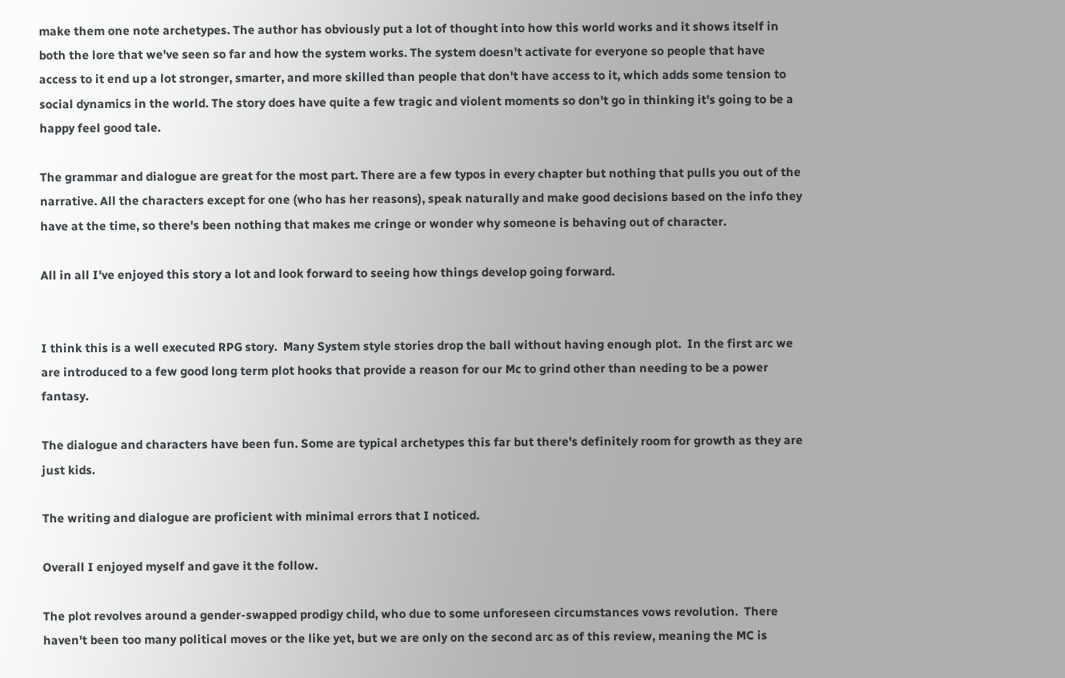make them one note archetypes. The author has obviously put a lot of thought into how this world works and it shows itself in both the lore that we've seen so far and how the system works. The system doesn't activate for everyone so people that have access to it end up a lot stronger, smarter, and more skilled than people that don't have access to it, which adds some tension to social dynamics in the world. The story does have quite a few tragic and violent moments so don't go in thinking it's going to be a happy feel good tale.

The grammar and dialogue are great for the most part. There are a few typos in every chapter but nothing that pulls you out of the narrative. All the characters except for one (who has her reasons), speak naturally and make good decisions based on the info they have at the time, so there's been nothing that makes me cringe or wonder why someone is behaving out of character.

All in all I've enjoyed this story a lot and look forward to seeing how things develop going forward.


I think this is a well executed RPG story.  Many System style stories drop the ball without having enough plot.  In the first arc we are introduced to a few good long term plot hooks that provide a reason for our Mc to grind other than needing to be a power fantasy.

The dialogue and characters have been fun. Some are typical archetypes this far but there's definitely room for growth as they are just kids.

The writing and dialogue are proficient with minimal errors that I noticed.

Overall I enjoyed myself and gave it the follow.

The plot revolves around a gender-swapped prodigy child, who due to some unforeseen circumstances vows revolution.  There haven't been too many political moves or the like yet, but we are only on the second arc as of this review, meaning the MC is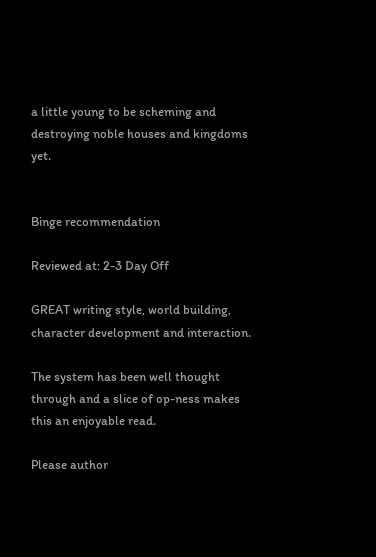a little young to be scheming and destroying noble houses and kingdoms yet.


Binge recommendation

Reviewed at: 2-3 Day Off

GREAT writing style, world building, character development and interaction.

The system has been well thought through and a slice of op-ness makes this an enjoyable read.

Please author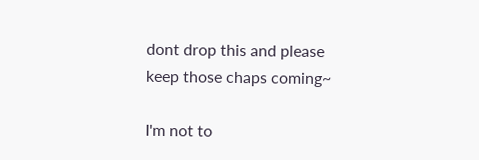dont drop this and please keep those chaps coming~

I'm not to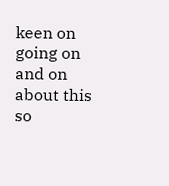keen on going on and on about this so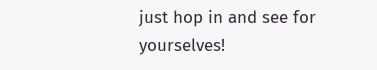just hop in and see for yourselves!